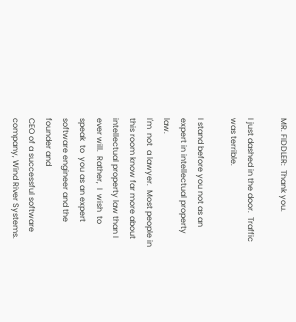MR. FIDDLER:  Thank you.

I just dashed in the door.  Traffic was terrible.

I stand before you not as an expert in intellectual property law.
I'm  not  a lawyer.  Most people in this room know far more about
intellectual property law than I ever will.  Rather,  I  wish  to
speak  to  you as an expert software engineer and the founder and
CEO of a successful software company, Wind River Systems.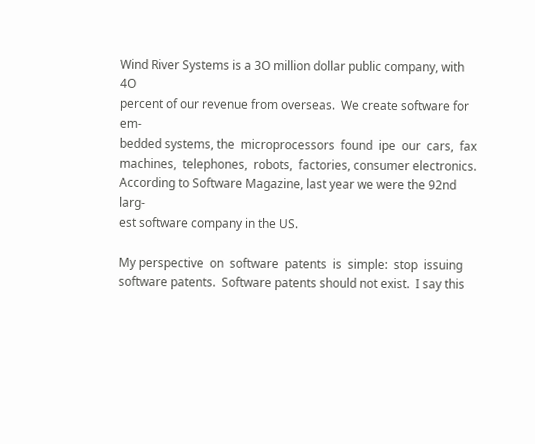Wind River Systems is a 3O million dollar public company, with 4O
percent of our revenue from overseas.  We create software for em-
bedded systems, the  microprocessors  found  ipe  our  cars,  fax
machines,  telephones,  robots,  factories, consumer electronics.
According to Software Magazine, last year we were the 92nd  larg-
est software company in the US.

My perspective  on  software  patents  is  simple:  stop  issuing
software patents.  Software patents should not exist.  I say this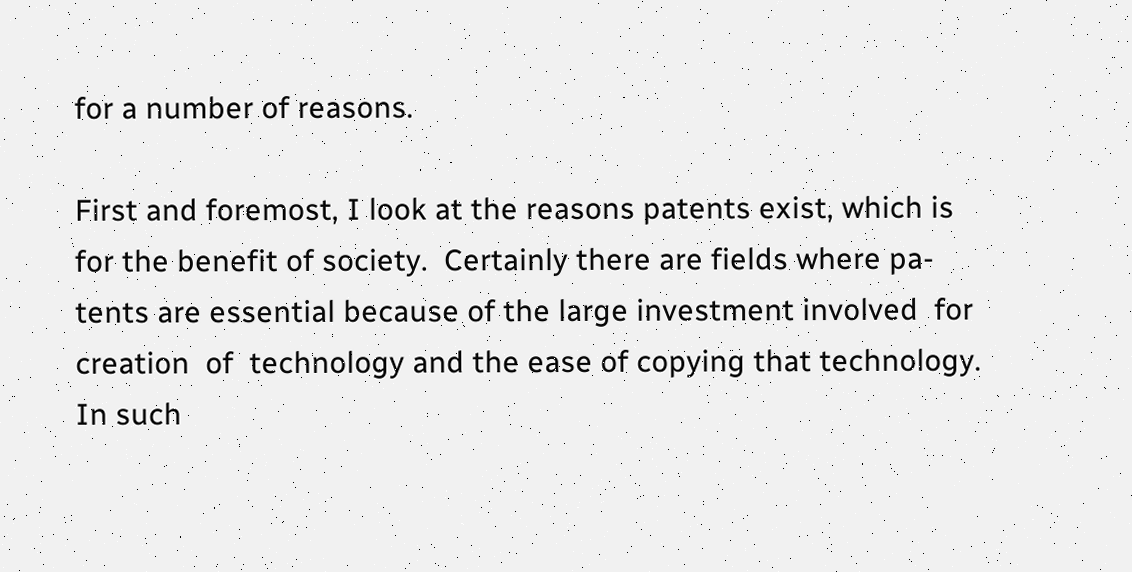for a number of reasons.

First and foremost, I look at the reasons patents exist, which is
for the benefit of society.  Certainly there are fields where pa-
tents are essential because of the large investment involved  for
creation  of  technology and the ease of copying that technology.
In such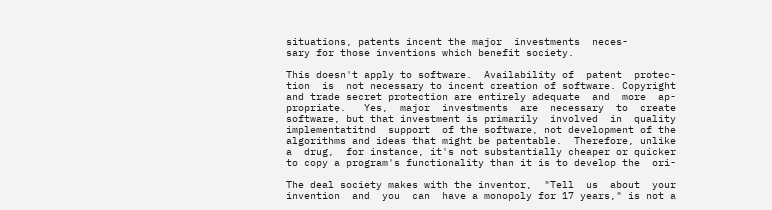situations, patents incent the major  investments  neces-
sary for those inventions which benefit society.

This doesn't apply to software.  Availability of  patent  protec-
tion  is  not necessary to incent creation of software. Copyright
and trade secret protection are entirely adequate  and  more  ap-
propriate.   Yes,  major  investments  are  necessary  to  create
software, but that investment is primarily  involved  in  quality
implementatitnd  support  of the software, not development of the
algorithms and ideas that might be patentable.  Therefore, unlike
a  drug,  for instance, it's not substantially cheaper or quicker
to copy a program's functionality than it is to develop the  ori-

The deal society makes with the inventor,  "Tell  us  about  your
invention  and  you  can  have a monopoly for 17 years," is not a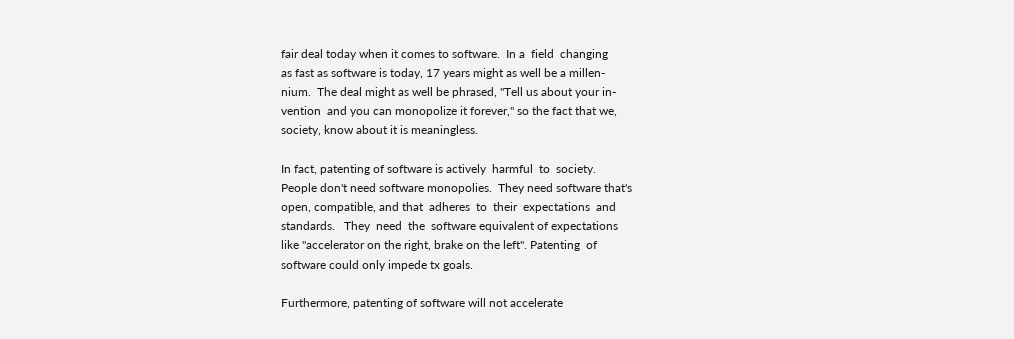fair deal today when it comes to software.  In a  field  changing
as fast as software is today, 17 years might as well be a millen-
nium.  The deal might as well be phrased, "Tell us about your in-
vention  and you can monopolize it forever," so the fact that we,
society, know about it is meaningless.

In fact, patenting of software is actively  harmful  to  society.
People don't need software monopolies.  They need software that's
open, compatible, and that  adheres  to  their  expectations  and
standards.   They  need  the  software equivalent of expectations
like "accelerator on the right, brake on the left". Patenting  of
software could only impede tx goals.

Furthermore, patenting of software will not accelerate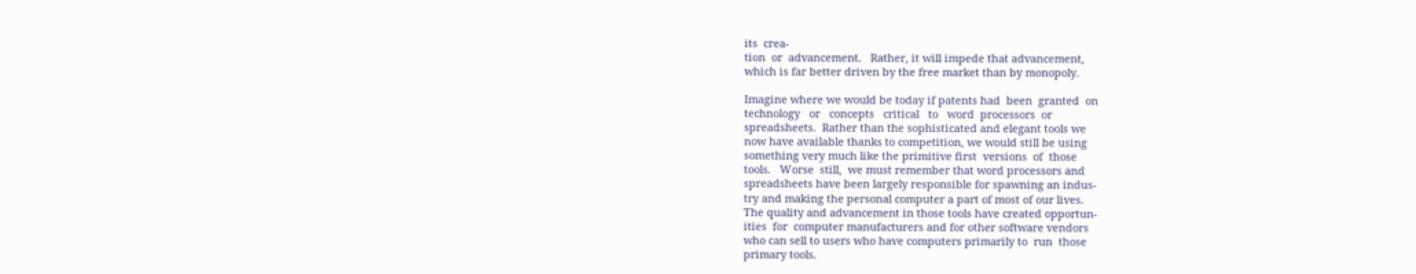its  crea-
tion  or  advancement.   Rather, it will impede that advancement,
which is far better driven by the free market than by monopoly.

Imagine where we would be today if patents had  been  granted  on
technology   or   concepts   critical   to   word  processors  or
spreadsheets.  Rather than the sophisticated and elegant tools we
now have available thanks to competition, we would still be using
something very much like the primitive first  versions  of  those
tools.   Worse  still,  we must remember that word processors and
spreadsheets have been largely responsible for spawning an indus-
try and making the personal computer a part of most of our lives.
The quality and advancement in those tools have created opportun-
ities  for  computer manufacturers and for other software vendors
who can sell to users who have computers primarily to  run  those
primary tools.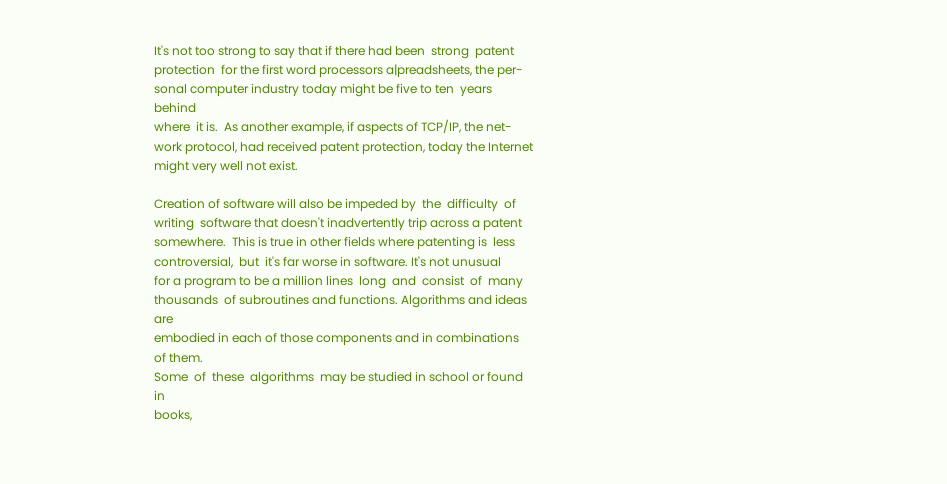It's not too strong to say that if there had been  strong  patent
protection  for the first word processors a|preadsheets, the per-
sonal computer industry today might be five to ten  years  behind
where  it is.  As another example, if aspects of TCP/IP, the net-
work protocol, had received patent protection, today the Internet
might very well not exist.

Creation of software will also be impeded by  the  difficulty  of
writing  software that doesn't inadvertently trip across a patent
somewhere.  This is true in other fields where patenting is  less
controversial,  but  it's far worse in software. It's not unusual
for a program to be a million lines  long  and  consist  of  many
thousands  of subroutines and functions. Algorithms and ideas are
embodied in each of those components and in combinations of them.
Some  of  these  algorithms  may be studied in school or found in
books,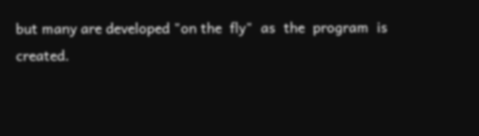but many are developed "on the  fly"  as  the  program  is
created.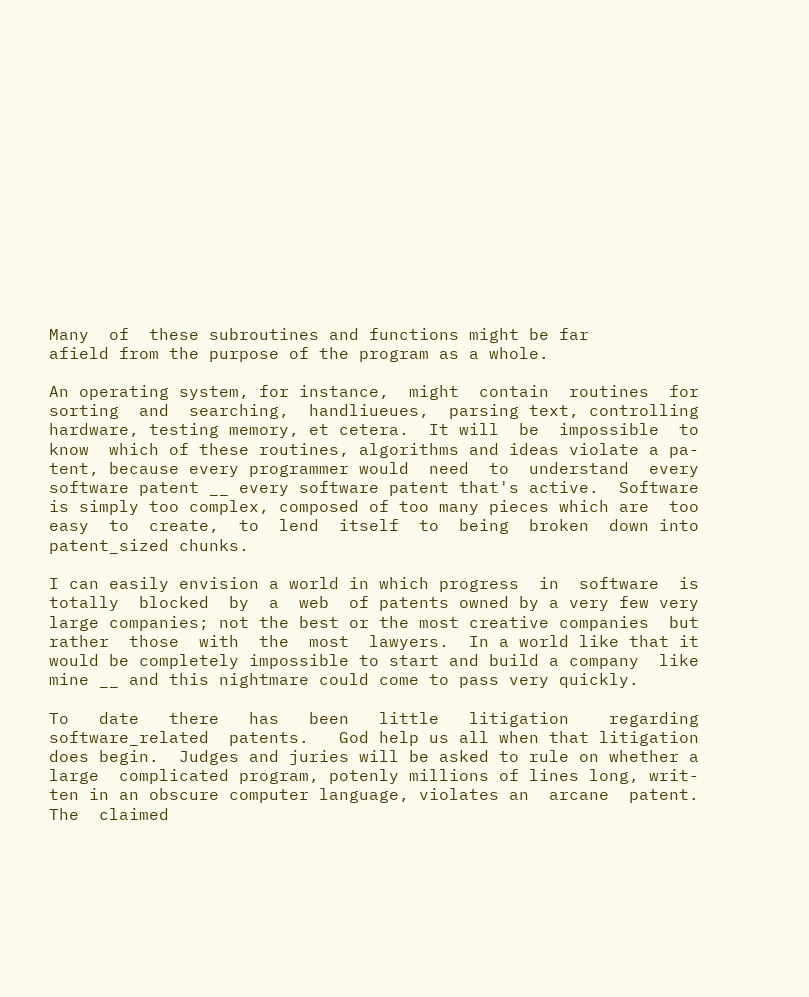Many  of  these subroutines and functions might be far
afield from the purpose of the program as a whole.

An operating system, for instance,  might  contain  routines  for
sorting  and  searching,  handliueues,  parsing text, controlling
hardware, testing memory, et cetera.  It will  be  impossible  to
know  which of these routines, algorithms and ideas violate a pa-
tent, because every programmer would  need  to  understand  every
software patent __ every software patent that's active.  Software
is simply too complex, composed of too many pieces which are  too
easy  to  create,  to  lend  itself  to  being  broken  down into
patent_sized chunks.

I can easily envision a world in which progress  in  software  is
totally  blocked  by  a  web  of patents owned by a very few very
large companies; not the best or the most creative companies  but
rather  those  with  the  most  lawyers.  In a world like that it
would be completely impossible to start and build a company  like
mine __ and this nightmare could come to pass very quickly.

To   date   there   has   been   little   litigation    regarding
software_related  patents.   God help us all when that litigation
does begin.  Judges and juries will be asked to rule on whether a
large  complicated program, potenly millions of lines long, writ-
ten in an obscure computer language, violates an  arcane  patent.
The  claimed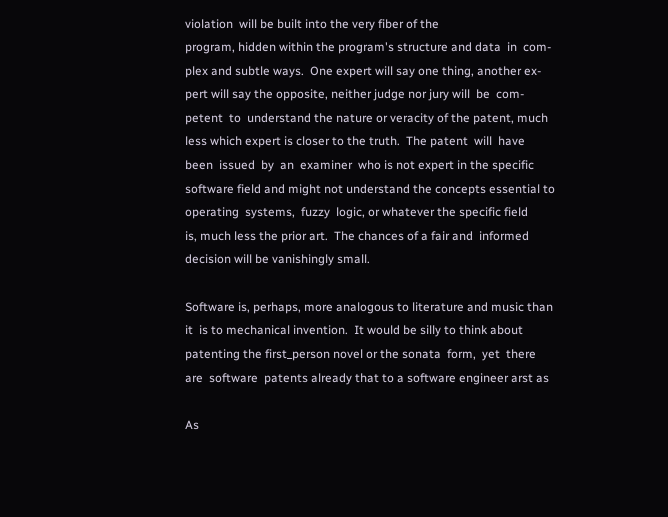violation  will be built into the very fiber of the
program, hidden within the program's structure and data  in  com-
plex and subtle ways.  One expert will say one thing, another ex-
pert will say the opposite, neither judge nor jury will  be  com-
petent  to  understand the nature or veracity of the patent, much
less which expert is closer to the truth.  The patent  will  have
been  issued  by  an  examiner  who is not expert in the specific
software field and might not understand the concepts essential to
operating  systems,  fuzzy  logic, or whatever the specific field
is, much less the prior art.  The chances of a fair and  informed
decision will be vanishingly small.

Software is, perhaps, more analogous to literature and music than
it  is to mechanical invention.  It would be silly to think about
patenting the first_person novel or the sonata  form,  yet  there
are  software  patents already that to a software engineer arst as

As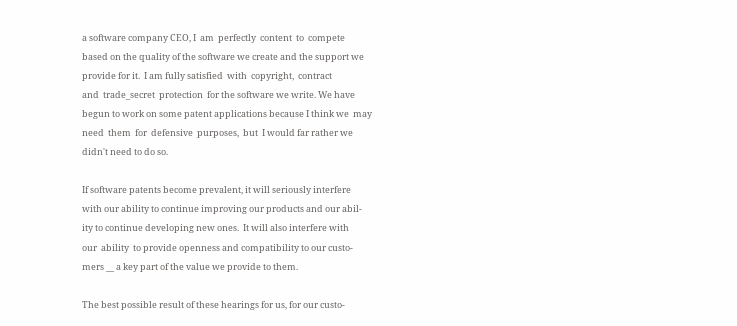a software company CEO, I  am  perfectly  content  to  compete
based on the quality of the software we create and the support we
provide for it.  I am fully satisfied  with  copyright,  contract
and  trade_secret  protection  for the software we write. We have
begun to work on some patent applications because I think we  may
need  them  for  defensive  purposes,  but  I would far rather we
didn't need to do so.

If software patents become prevalent, it will seriously interfere
with our ability to continue improving our products and our abil-
ity to continue developing new ones.  It will also interfere with
our  ability  to provide openness and compatibility to our custo-
mers __ a key part of the value we provide to them.

The best possible result of these hearings for us, for our custo-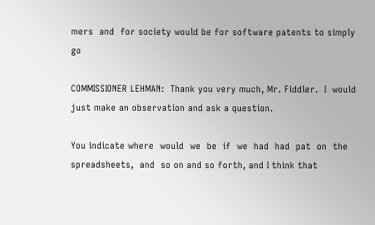mers  and  for society would be for software patents to simply go

COMMISSIONER LEHMAN:  Thank you very much, Mr. Fiddler.  I  would
just make an observation and ask a question.

You indicate where  would  we  be  if  we  had  had  pat  on  the
spreadsheets,  and  so on and so forth, and I think that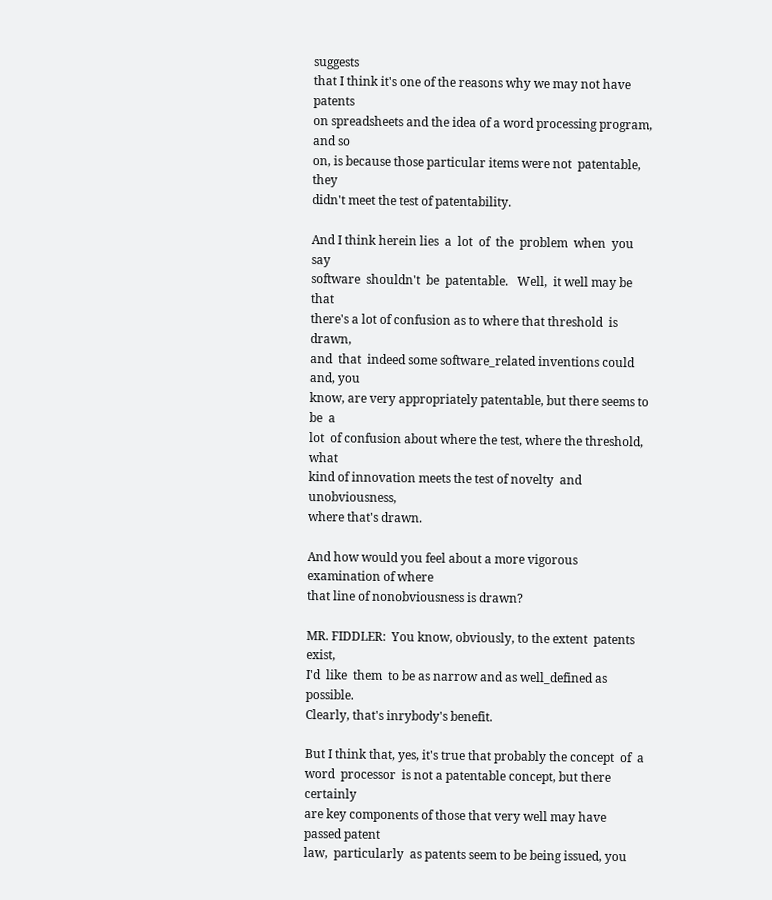suggests
that I think it's one of the reasons why we may not have  patents
on spreadsheets and the idea of a word processing program, and so
on, is because those particular items were not  patentable,  they
didn't meet the test of patentability.

And I think herein lies  a  lot  of  the  problem  when  you  say
software  shouldn't  be  patentable.   Well,  it well may be that
there's a lot of confusion as to where that threshold  is  drawn,
and  that  indeed some software_related inventions could and, you
know, are very appropriately patentable, but there seems to be  a
lot  of confusion about where the test, where the threshold, what
kind of innovation meets the test of novelty  and  unobviousness,
where that's drawn.

And how would you feel about a more vigorous examination of where
that line of nonobviousness is drawn?

MR. FIDDLER:  You know, obviously, to the extent  patents  exist,
I'd  like  them  to be as narrow and as well_defined as possible.
Clearly, that's inrybody's benefit.

But I think that, yes, it's true that probably the concept  of  a
word  processor  is not a patentable concept, but there certainly
are key components of those that very well may have passed patent
law,  particularly  as patents seem to be being issued, you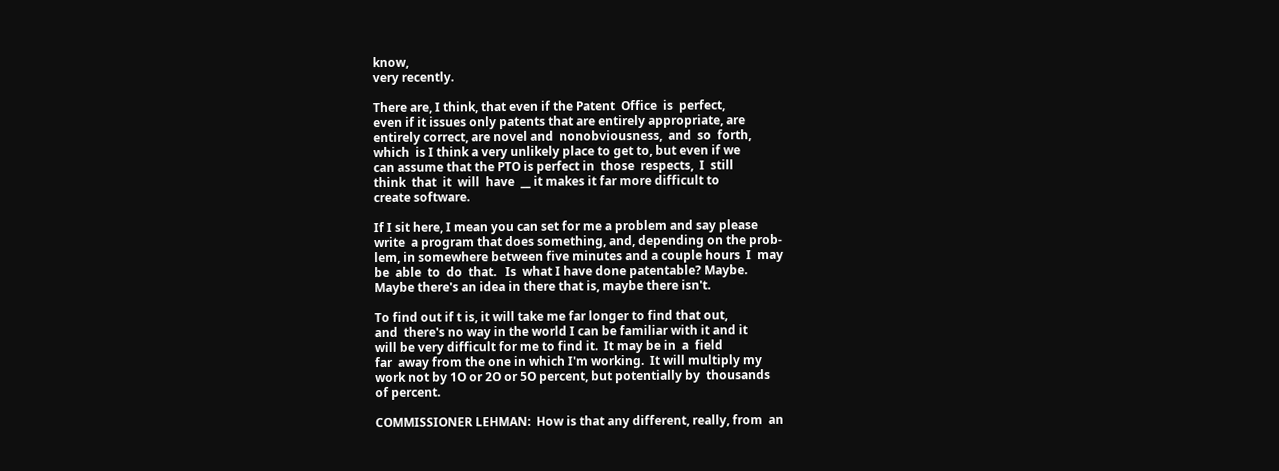know,
very recently.

There are, I think, that even if the Patent  Office  is  perfect,
even if it issues only patents that are entirely appropriate, are
entirely correct, are novel and  nonobviousness,  and  so  forth,
which  is I think a very unlikely place to get to, but even if we
can assume that the PTO is perfect in  those  respects,  I  still
think  that  it  will  have  __ it makes it far more difficult to
create software.

If I sit here, I mean you can set for me a problem and say please
write  a program that does something, and, depending on the prob-
lem, in somewhere between five minutes and a couple hours  I  may
be  able  to  do  that.   Is  what I have done patentable? Maybe.
Maybe there's an idea in there that is, maybe there isn't.

To find out if t is, it will take me far longer to find that out,
and  there's no way in the world I can be familiar with it and it
will be very difficult for me to find it.  It may be in  a  field
far  away from the one in which I'm working.  It will multiply my
work not by 1O or 2O or 5O percent, but potentially by  thousands
of percent.

COMMISSIONER LEHMAN:  How is that any different, really, from  an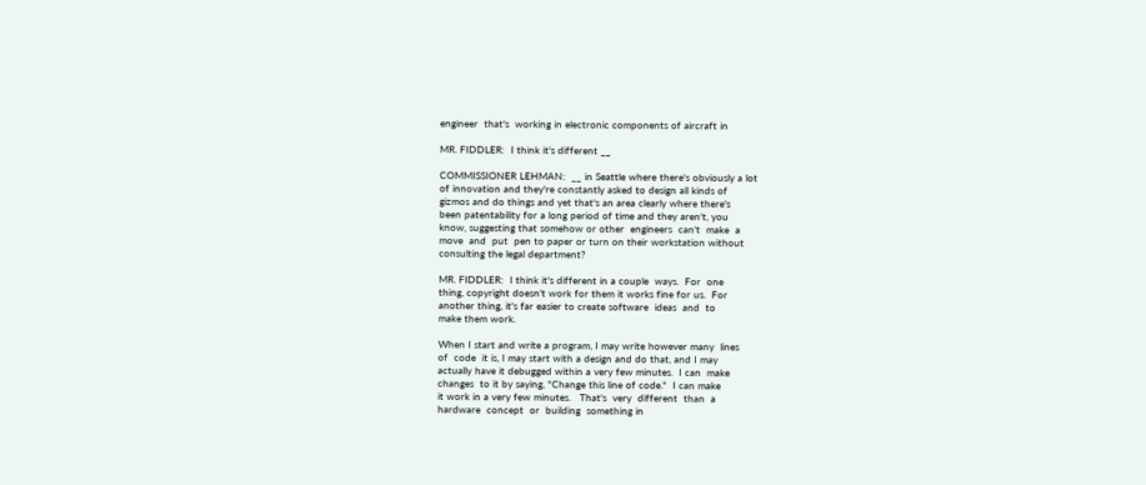engineer  that's  working in electronic components of aircraft in

MR. FIDDLER:  I think it's different __

COMMISSIONER LEHMAN:  __ in Seattle where there's obviously a lot
of innovation and they're constantly asked to design all kinds of
gizmos and do things and yet that's an area clearly where there's
been patentability for a long period of time and they aren't, you
know, suggesting that somehow or other  engineers  can't  make  a
move  and  put  pen to paper or turn on their workstation without
consulting the legal department?

MR. FIDDLER:  I think it's different in a couple  ways.  For  one
thing, copyright doesn't work for them it works fine for us.  For
another thing, it's far easier to create software  ideas  and  to
make them work.

When I start and write a program, I may write however many  lines
of  code  it is, I may start with a design and do that, and I may
actually have it debugged within a very few minutes.  I can  make
changes  to it by saying, "Change this line of code."  I can make
it work in a very few minutes.   That's  very  different  than  a
hardware  concept  or  building  something in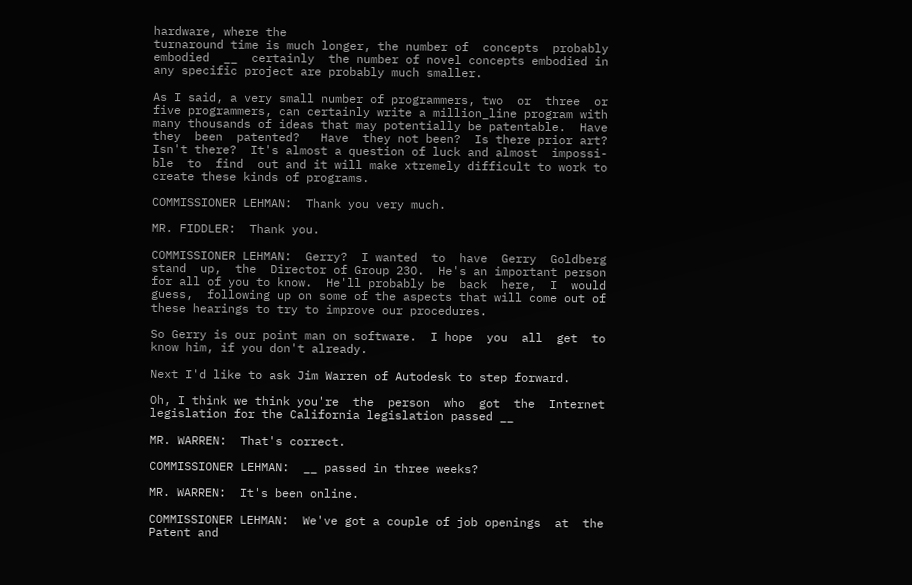hardware, where the
turnaround time is much longer, the number of  concepts  probably
embodied  __  certainly  the number of novel concepts embodied in
any specific project are probably much smaller.

As I said, a very small number of programmers, two  or  three  or
five programmers, can certainly write a million_line program with
many thousands of ideas that may potentially be patentable.  Have
they  been  patented?   Have  they not been?  Is there prior art?
Isn't there?  It's almost a question of luck and almost  impossi-
ble  to  find  out and it will make xtremely difficult to work to
create these kinds of programs.

COMMISSIONER LEHMAN:  Thank you very much.

MR. FIDDLER:  Thank you.

COMMISSIONER LEHMAN:  Gerry?  I wanted  to  have  Gerry  Goldberg
stand  up,  the  Director of Group 23O.  He's an important person
for all of you to know.  He'll probably be  back  here,  I  would
guess,  following up on some of the aspects that will come out of
these hearings to try to improve our procedures.

So Gerry is our point man on software.  I hope  you  all  get  to
know him, if you don't already.

Next I'd like to ask Jim Warren of Autodesk to step forward.

Oh, I think we think you're  the  person  who  got  the  Internet
legislation for the California legislation passed __

MR. WARREN:  That's correct.

COMMISSIONER LEHMAN:  __ passed in three weeks?

MR. WARREN:  It's been online.

COMMISSIONER LEHMAN:  We've got a couple of job openings  at  the
Patent and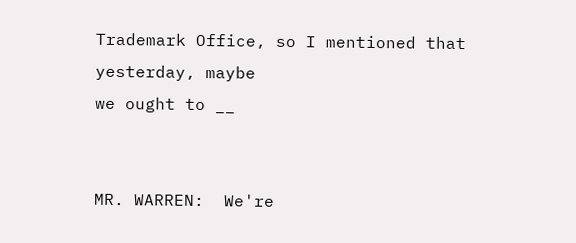Trademark Office, so I mentioned that yesterday, maybe
we ought to __


MR. WARREN:  We're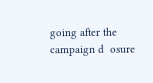going after the campaign d  osure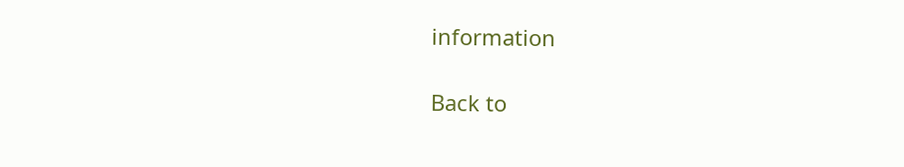information

Back to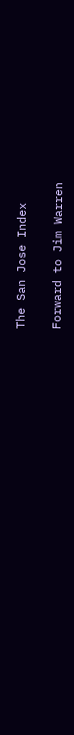The San Jose Index

Forward to Jim Warren